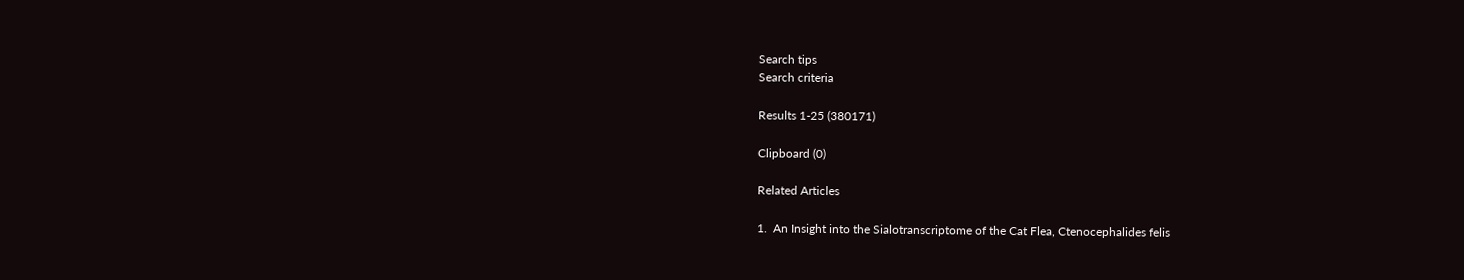Search tips
Search criteria

Results 1-25 (380171)

Clipboard (0)

Related Articles

1.  An Insight into the Sialotranscriptome of the Cat Flea, Ctenocephalides felis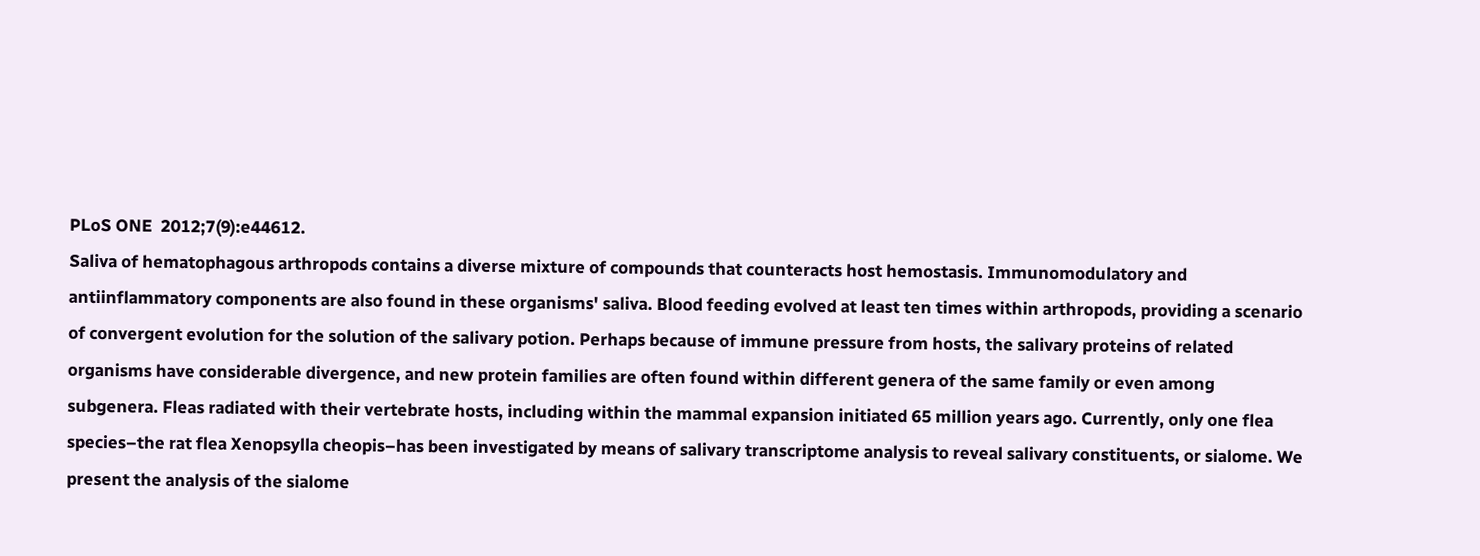PLoS ONE  2012;7(9):e44612.
Saliva of hematophagous arthropods contains a diverse mixture of compounds that counteracts host hemostasis. Immunomodulatory and antiinflammatory components are also found in these organisms' saliva. Blood feeding evolved at least ten times within arthropods, providing a scenario of convergent evolution for the solution of the salivary potion. Perhaps because of immune pressure from hosts, the salivary proteins of related organisms have considerable divergence, and new protein families are often found within different genera of the same family or even among subgenera. Fleas radiated with their vertebrate hosts, including within the mammal expansion initiated 65 million years ago. Currently, only one flea species–the rat flea Xenopsylla cheopis–has been investigated by means of salivary transcriptome analysis to reveal salivary constituents, or sialome. We present the analysis of the sialome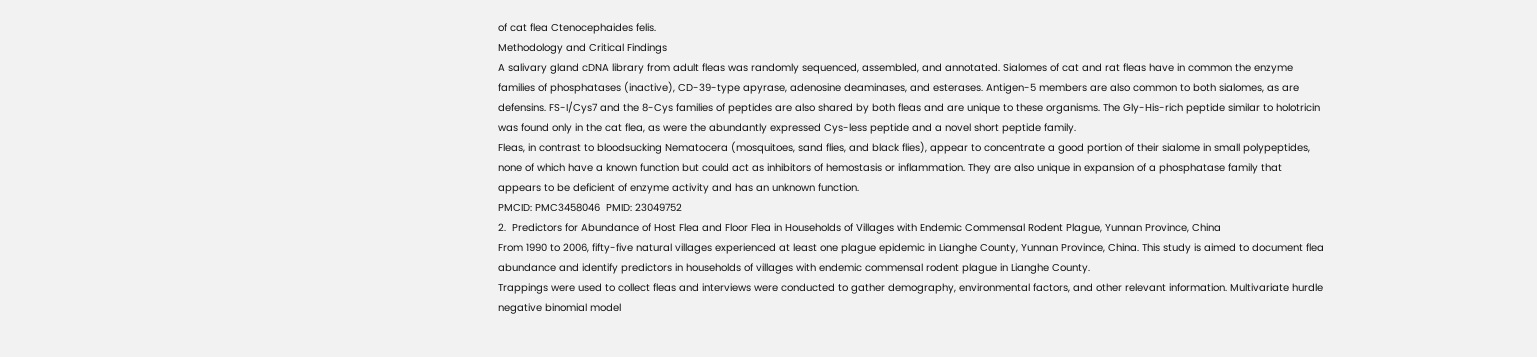of cat flea Ctenocephaides felis.
Methodology and Critical Findings
A salivary gland cDNA library from adult fleas was randomly sequenced, assembled, and annotated. Sialomes of cat and rat fleas have in common the enzyme families of phosphatases (inactive), CD-39-type apyrase, adenosine deaminases, and esterases. Antigen-5 members are also common to both sialomes, as are defensins. FS-I/Cys7 and the 8-Cys families of peptides are also shared by both fleas and are unique to these organisms. The Gly-His-rich peptide similar to holotricin was found only in the cat flea, as were the abundantly expressed Cys-less peptide and a novel short peptide family.
Fleas, in contrast to bloodsucking Nematocera (mosquitoes, sand flies, and black flies), appear to concentrate a good portion of their sialome in small polypeptides, none of which have a known function but could act as inhibitors of hemostasis or inflammation. They are also unique in expansion of a phosphatase family that appears to be deficient of enzyme activity and has an unknown function.
PMCID: PMC3458046  PMID: 23049752
2.  Predictors for Abundance of Host Flea and Floor Flea in Households of Villages with Endemic Commensal Rodent Plague, Yunnan Province, China
From 1990 to 2006, fifty-five natural villages experienced at least one plague epidemic in Lianghe County, Yunnan Province, China. This study is aimed to document flea abundance and identify predictors in households of villages with endemic commensal rodent plague in Lianghe County.
Trappings were used to collect fleas and interviews were conducted to gather demography, environmental factors, and other relevant information. Multivariate hurdle negative binomial model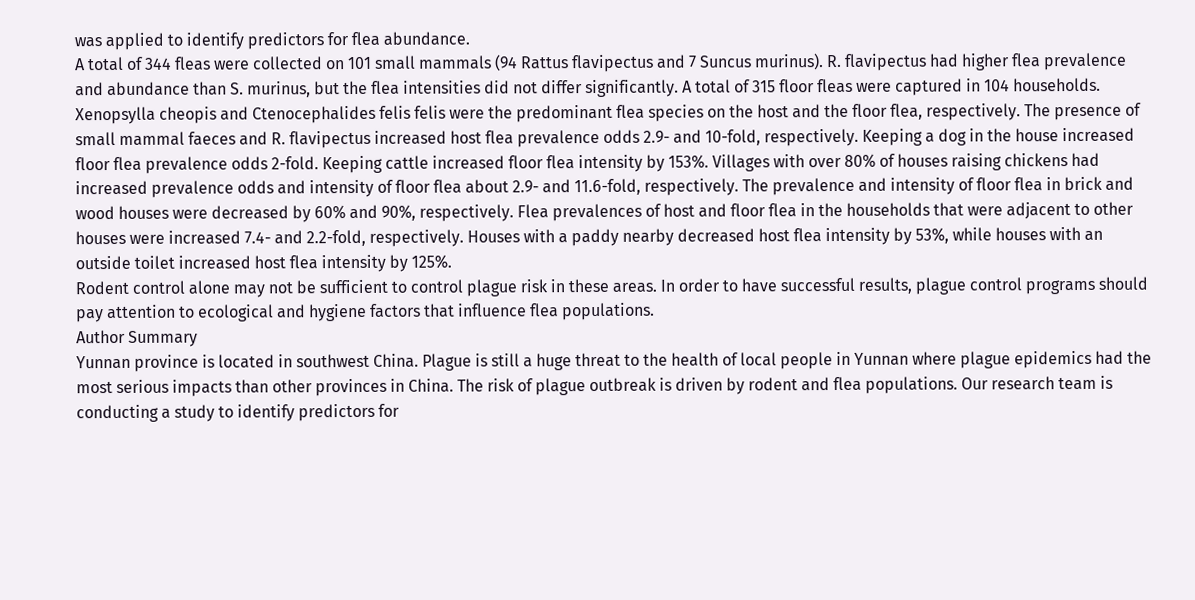was applied to identify predictors for flea abundance.
A total of 344 fleas were collected on 101 small mammals (94 Rattus flavipectus and 7 Suncus murinus). R. flavipectus had higher flea prevalence and abundance than S. murinus, but the flea intensities did not differ significantly. A total of 315 floor fleas were captured in 104 households. Xenopsylla cheopis and Ctenocephalides felis felis were the predominant flea species on the host and the floor flea, respectively. The presence of small mammal faeces and R. flavipectus increased host flea prevalence odds 2.9- and 10-fold, respectively. Keeping a dog in the house increased floor flea prevalence odds 2-fold. Keeping cattle increased floor flea intensity by 153%. Villages with over 80% of houses raising chickens had increased prevalence odds and intensity of floor flea about 2.9- and 11.6-fold, respectively. The prevalence and intensity of floor flea in brick and wood houses were decreased by 60% and 90%, respectively. Flea prevalences of host and floor flea in the households that were adjacent to other houses were increased 7.4- and 2.2-fold, respectively. Houses with a paddy nearby decreased host flea intensity by 53%, while houses with an outside toilet increased host flea intensity by 125%.
Rodent control alone may not be sufficient to control plague risk in these areas. In order to have successful results, plague control programs should pay attention to ecological and hygiene factors that influence flea populations.
Author Summary
Yunnan province is located in southwest China. Plague is still a huge threat to the health of local people in Yunnan where plague epidemics had the most serious impacts than other provinces in China. The risk of plague outbreak is driven by rodent and flea populations. Our research team is conducting a study to identify predictors for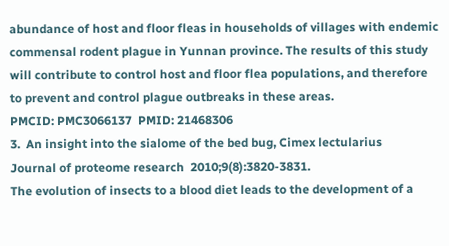abundance of host and floor fleas in households of villages with endemic commensal rodent plague in Yunnan province. The results of this study will contribute to control host and floor flea populations, and therefore to prevent and control plague outbreaks in these areas.
PMCID: PMC3066137  PMID: 21468306
3.  An insight into the sialome of the bed bug, Cimex lectularius
Journal of proteome research  2010;9(8):3820-3831.
The evolution of insects to a blood diet leads to the development of a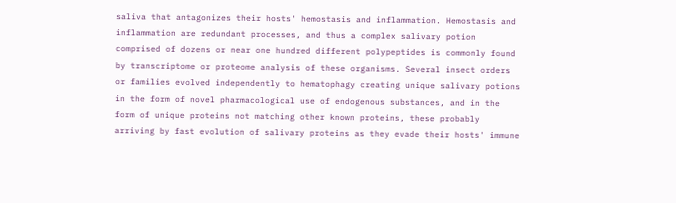saliva that antagonizes their hosts' hemostasis and inflammation. Hemostasis and inflammation are redundant processes, and thus a complex salivary potion comprised of dozens or near one hundred different polypeptides is commonly found by transcriptome or proteome analysis of these organisms. Several insect orders or families evolved independently to hematophagy creating unique salivary potions in the form of novel pharmacological use of endogenous substances, and in the form of unique proteins not matching other known proteins, these probably arriving by fast evolution of salivary proteins as they evade their hosts' immune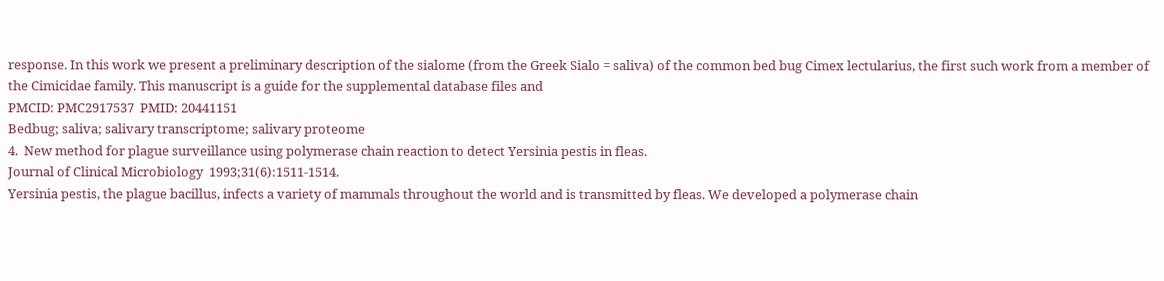response. In this work we present a preliminary description of the sialome (from the Greek Sialo = saliva) of the common bed bug Cimex lectularius, the first such work from a member of the Cimicidae family. This manuscript is a guide for the supplemental database files and
PMCID: PMC2917537  PMID: 20441151
Bedbug; saliva; salivary transcriptome; salivary proteome
4.  New method for plague surveillance using polymerase chain reaction to detect Yersinia pestis in fleas.
Journal of Clinical Microbiology  1993;31(6):1511-1514.
Yersinia pestis, the plague bacillus, infects a variety of mammals throughout the world and is transmitted by fleas. We developed a polymerase chain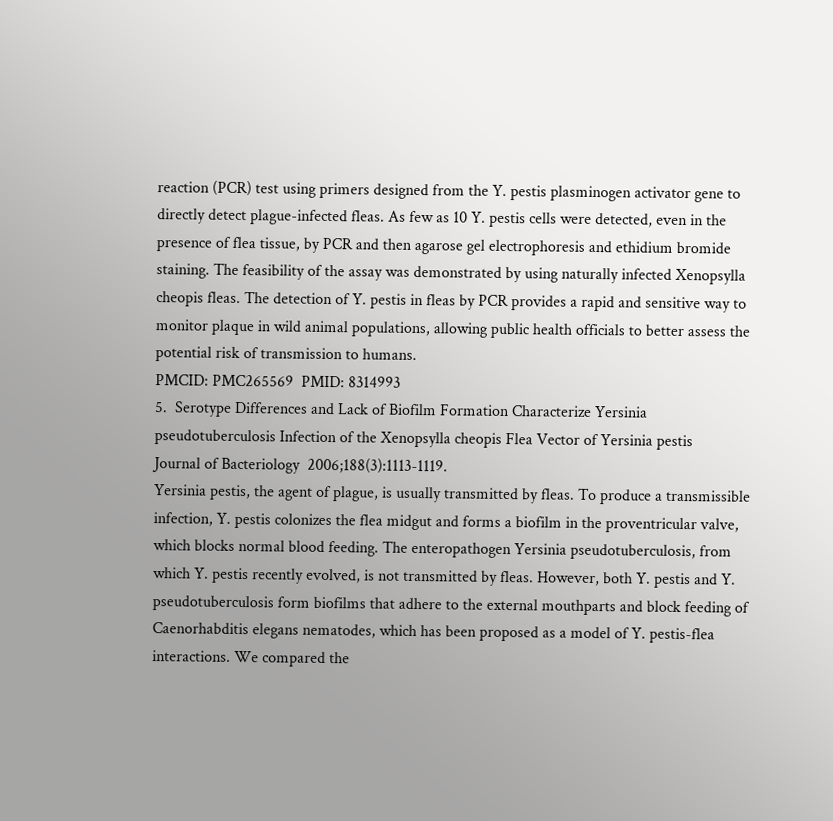reaction (PCR) test using primers designed from the Y. pestis plasminogen activator gene to directly detect plague-infected fleas. As few as 10 Y. pestis cells were detected, even in the presence of flea tissue, by PCR and then agarose gel electrophoresis and ethidium bromide staining. The feasibility of the assay was demonstrated by using naturally infected Xenopsylla cheopis fleas. The detection of Y. pestis in fleas by PCR provides a rapid and sensitive way to monitor plaque in wild animal populations, allowing public health officials to better assess the potential risk of transmission to humans.
PMCID: PMC265569  PMID: 8314993
5.  Serotype Differences and Lack of Biofilm Formation Characterize Yersinia pseudotuberculosis Infection of the Xenopsylla cheopis Flea Vector of Yersinia pestis
Journal of Bacteriology  2006;188(3):1113-1119.
Yersinia pestis, the agent of plague, is usually transmitted by fleas. To produce a transmissible infection, Y. pestis colonizes the flea midgut and forms a biofilm in the proventricular valve, which blocks normal blood feeding. The enteropathogen Yersinia pseudotuberculosis, from which Y. pestis recently evolved, is not transmitted by fleas. However, both Y. pestis and Y. pseudotuberculosis form biofilms that adhere to the external mouthparts and block feeding of Caenorhabditis elegans nematodes, which has been proposed as a model of Y. pestis-flea interactions. We compared the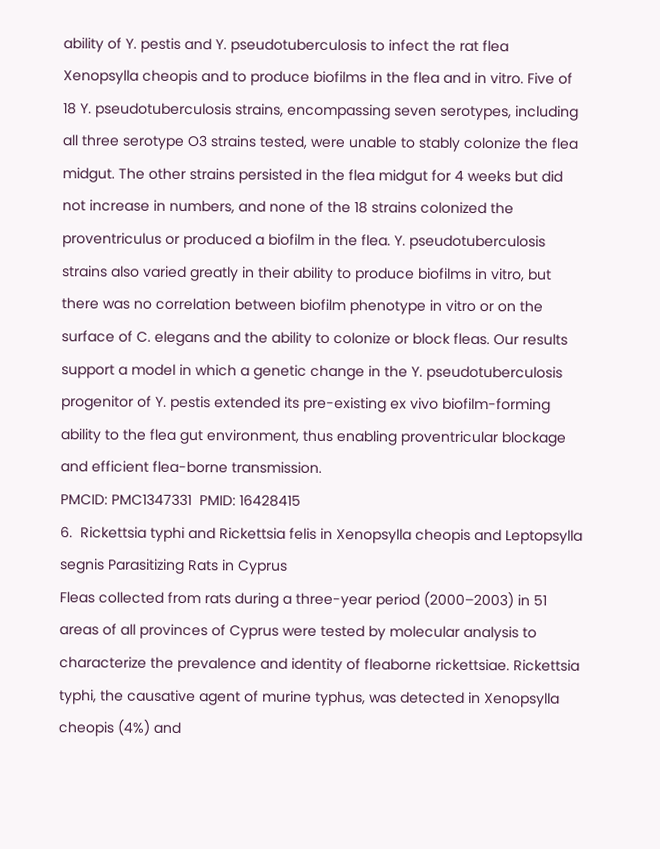ability of Y. pestis and Y. pseudotuberculosis to infect the rat flea Xenopsylla cheopis and to produce biofilms in the flea and in vitro. Five of 18 Y. pseudotuberculosis strains, encompassing seven serotypes, including all three serotype O3 strains tested, were unable to stably colonize the flea midgut. The other strains persisted in the flea midgut for 4 weeks but did not increase in numbers, and none of the 18 strains colonized the proventriculus or produced a biofilm in the flea. Y. pseudotuberculosis strains also varied greatly in their ability to produce biofilms in vitro, but there was no correlation between biofilm phenotype in vitro or on the surface of C. elegans and the ability to colonize or block fleas. Our results support a model in which a genetic change in the Y. pseudotuberculosis progenitor of Y. pestis extended its pre-existing ex vivo biofilm-forming ability to the flea gut environment, thus enabling proventricular blockage and efficient flea-borne transmission.
PMCID: PMC1347331  PMID: 16428415
6.  Rickettsia typhi and Rickettsia felis in Xenopsylla cheopis and Leptopsylla segnis Parasitizing Rats in Cyprus
Fleas collected from rats during a three-year period (2000–2003) in 51 areas of all provinces of Cyprus were tested by molecular analysis to characterize the prevalence and identity of fleaborne rickettsiae. Rickettsia typhi, the causative agent of murine typhus, was detected in Xenopsylla cheopis (4%) and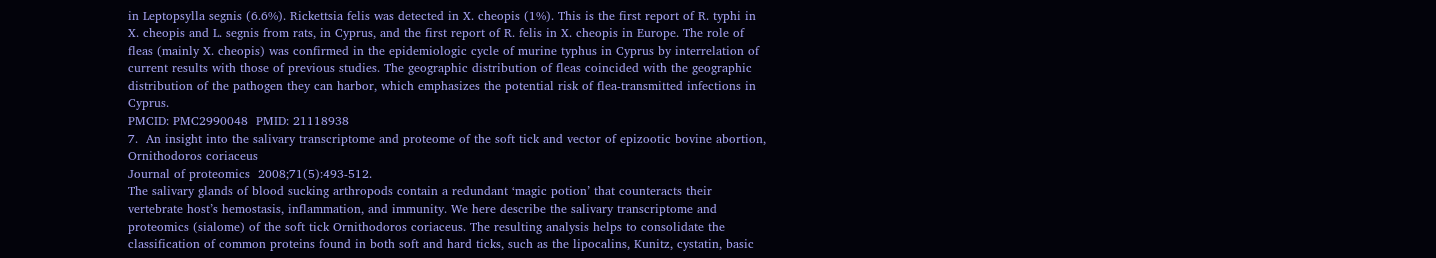in Leptopsylla segnis (6.6%). Rickettsia felis was detected in X. cheopis (1%). This is the first report of R. typhi in X. cheopis and L. segnis from rats, in Cyprus, and the first report of R. felis in X. cheopis in Europe. The role of fleas (mainly X. cheopis) was confirmed in the epidemiologic cycle of murine typhus in Cyprus by interrelation of current results with those of previous studies. The geographic distribution of fleas coincided with the geographic distribution of the pathogen they can harbor, which emphasizes the potential risk of flea-transmitted infections in Cyprus.
PMCID: PMC2990048  PMID: 21118938
7.  An insight into the salivary transcriptome and proteome of the soft tick and vector of epizootic bovine abortion, Ornithodoros coriaceus
Journal of proteomics  2008;71(5):493-512.
The salivary glands of blood sucking arthropods contain a redundant ‘magic potion’ that counteracts their vertebrate host’s hemostasis, inflammation, and immunity. We here describe the salivary transcriptome and proteomics (sialome) of the soft tick Ornithodoros coriaceus. The resulting analysis helps to consolidate the classification of common proteins found in both soft and hard ticks, such as the lipocalins, Kunitz, cystatin, basic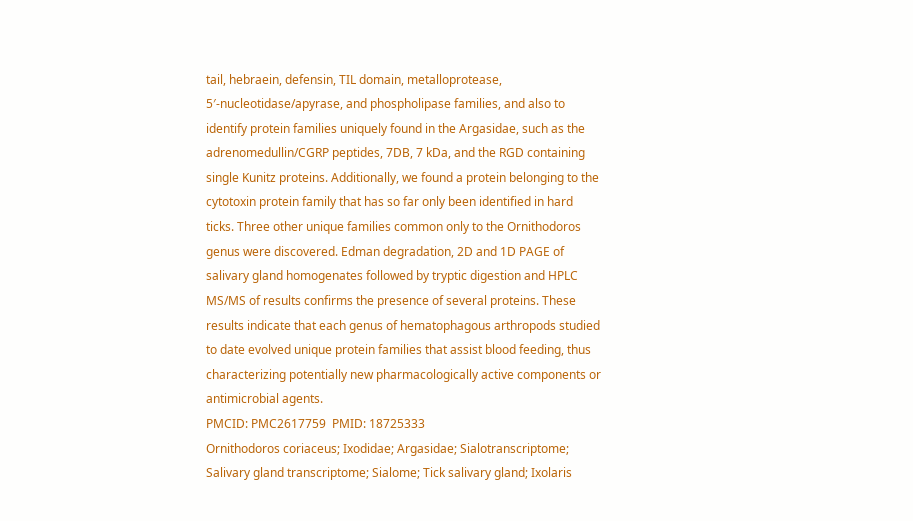tail, hebraein, defensin, TIL domain, metalloprotease, 5′-nucleotidase/apyrase, and phospholipase families, and also to identify protein families uniquely found in the Argasidae, such as the adrenomedullin/CGRP peptides, 7DB, 7 kDa, and the RGD containing single Kunitz proteins. Additionally, we found a protein belonging to the cytotoxin protein family that has so far only been identified in hard ticks. Three other unique families common only to the Ornithodoros genus were discovered. Edman degradation, 2D and 1D PAGE of salivary gland homogenates followed by tryptic digestion and HPLC MS/MS of results confirms the presence of several proteins. These results indicate that each genus of hematophagous arthropods studied to date evolved unique protein families that assist blood feeding, thus characterizing potentially new pharmacologically active components or antimicrobial agents.
PMCID: PMC2617759  PMID: 18725333
Ornithodoros coriaceus; Ixodidae; Argasidae; Sialotranscriptome; Salivary gland transcriptome; Sialome; Tick salivary gland; Ixolaris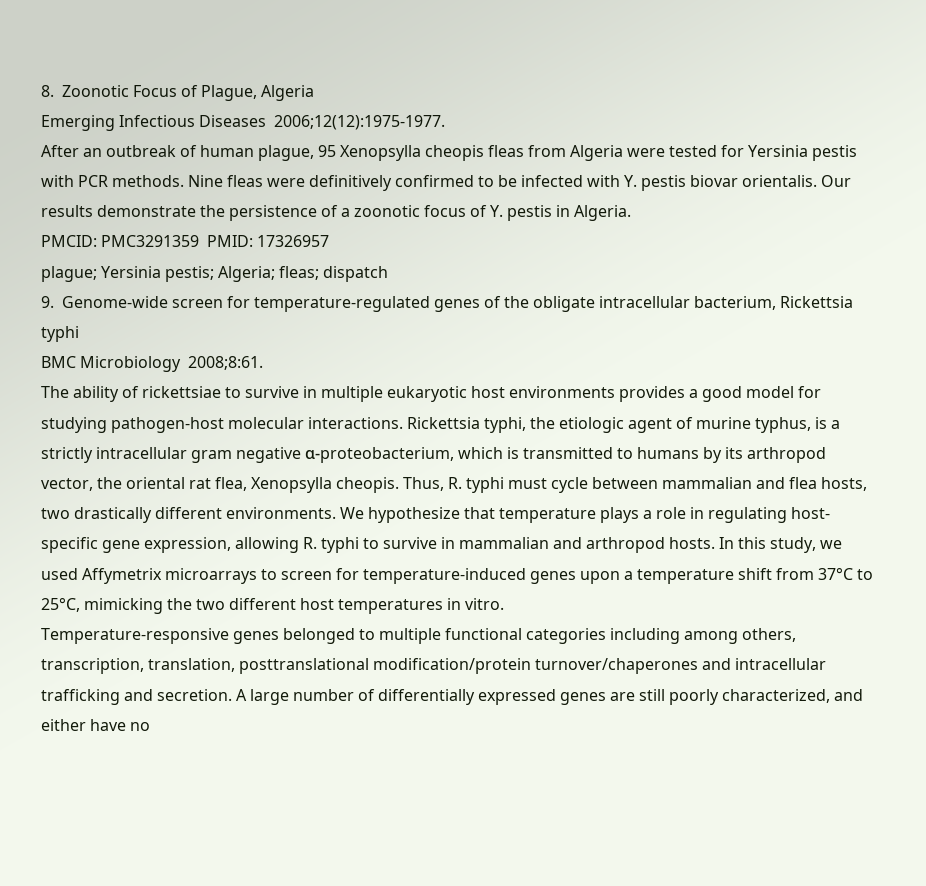8.  Zoonotic Focus of Plague, Algeria
Emerging Infectious Diseases  2006;12(12):1975-1977.
After an outbreak of human plague, 95 Xenopsylla cheopis fleas from Algeria were tested for Yersinia pestis with PCR methods. Nine fleas were definitively confirmed to be infected with Y. pestis biovar orientalis. Our results demonstrate the persistence of a zoonotic focus of Y. pestis in Algeria.
PMCID: PMC3291359  PMID: 17326957
plague; Yersinia pestis; Algeria; fleas; dispatch
9.  Genome-wide screen for temperature-regulated genes of the obligate intracellular bacterium, Rickettsia typhi
BMC Microbiology  2008;8:61.
The ability of rickettsiae to survive in multiple eukaryotic host environments provides a good model for studying pathogen-host molecular interactions. Rickettsia typhi, the etiologic agent of murine typhus, is a strictly intracellular gram negative α-proteobacterium, which is transmitted to humans by its arthropod vector, the oriental rat flea, Xenopsylla cheopis. Thus, R. typhi must cycle between mammalian and flea hosts, two drastically different environments. We hypothesize that temperature plays a role in regulating host-specific gene expression, allowing R. typhi to survive in mammalian and arthropod hosts. In this study, we used Affymetrix microarrays to screen for temperature-induced genes upon a temperature shift from 37°C to 25°C, mimicking the two different host temperatures in vitro.
Temperature-responsive genes belonged to multiple functional categories including among others, transcription, translation, posttranslational modification/protein turnover/chaperones and intracellular trafficking and secretion. A large number of differentially expressed genes are still poorly characterized, and either have no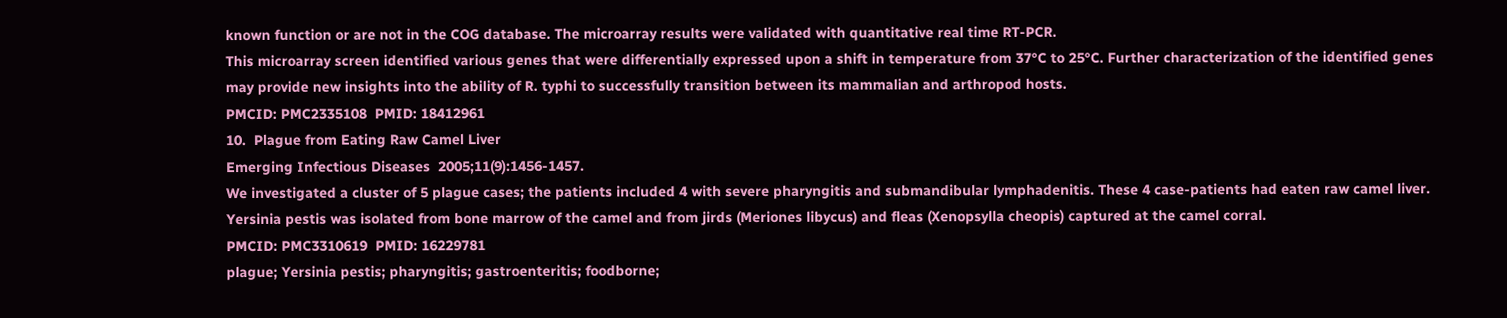known function or are not in the COG database. The microarray results were validated with quantitative real time RT-PCR.
This microarray screen identified various genes that were differentially expressed upon a shift in temperature from 37°C to 25°C. Further characterization of the identified genes may provide new insights into the ability of R. typhi to successfully transition between its mammalian and arthropod hosts.
PMCID: PMC2335108  PMID: 18412961
10.  Plague from Eating Raw Camel Liver
Emerging Infectious Diseases  2005;11(9):1456-1457.
We investigated a cluster of 5 plague cases; the patients included 4 with severe pharyngitis and submandibular lymphadenitis. These 4 case-patients had eaten raw camel liver. Yersinia pestis was isolated from bone marrow of the camel and from jirds (Meriones libycus) and fleas (Xenopsylla cheopis) captured at the camel corral.
PMCID: PMC3310619  PMID: 16229781
plague; Yersinia pestis; pharyngitis; gastroenteritis; foodborne;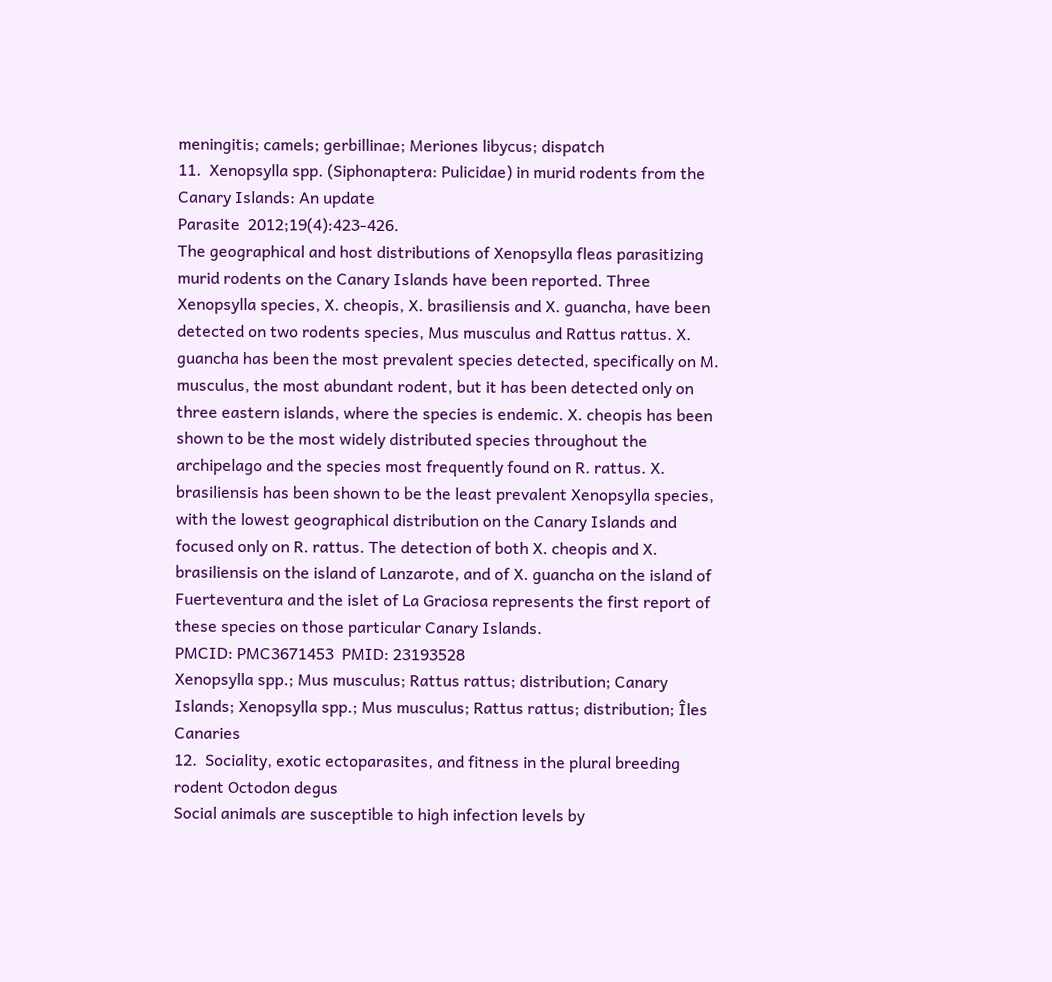meningitis; camels; gerbillinae; Meriones libycus; dispatch
11.  Xenopsylla spp. (Siphonaptera: Pulicidae) in murid rodents from the Canary Islands: An update
Parasite  2012;19(4):423-426.
The geographical and host distributions of Xenopsylla fleas parasitizing murid rodents on the Canary Islands have been reported. Three Xenopsylla species, X. cheopis, X. brasiliensis and X. guancha, have been detected on two rodents species, Mus musculus and Rattus rattus. X. guancha has been the most prevalent species detected, specifically on M. musculus, the most abundant rodent, but it has been detected only on three eastern islands, where the species is endemic. X. cheopis has been shown to be the most widely distributed species throughout the archipelago and the species most frequently found on R. rattus. X. brasiliensis has been shown to be the least prevalent Xenopsylla species, with the lowest geographical distribution on the Canary Islands and focused only on R. rattus. The detection of both X. cheopis and X. brasiliensis on the island of Lanzarote, and of X. guancha on the island of Fuerteventura and the islet of La Graciosa represents the first report of these species on those particular Canary Islands.
PMCID: PMC3671453  PMID: 23193528
Xenopsylla spp.; Mus musculus; Rattus rattus; distribution; Canary Islands; Xenopsylla spp.; Mus musculus; Rattus rattus; distribution; Îles Canaries
12.  Sociality, exotic ectoparasites, and fitness in the plural breeding rodent Octodon degus
Social animals are susceptible to high infection levels by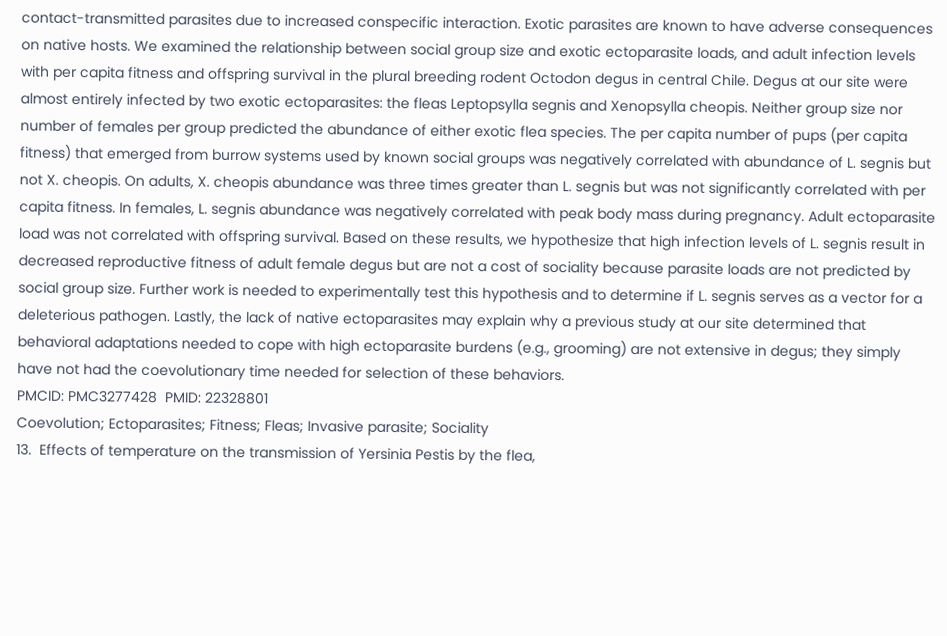contact-transmitted parasites due to increased conspecific interaction. Exotic parasites are known to have adverse consequences on native hosts. We examined the relationship between social group size and exotic ectoparasite loads, and adult infection levels with per capita fitness and offspring survival in the plural breeding rodent Octodon degus in central Chile. Degus at our site were almost entirely infected by two exotic ectoparasites: the fleas Leptopsylla segnis and Xenopsylla cheopis. Neither group size nor number of females per group predicted the abundance of either exotic flea species. The per capita number of pups (per capita fitness) that emerged from burrow systems used by known social groups was negatively correlated with abundance of L. segnis but not X. cheopis. On adults, X. cheopis abundance was three times greater than L. segnis but was not significantly correlated with per capita fitness. In females, L. segnis abundance was negatively correlated with peak body mass during pregnancy. Adult ectoparasite load was not correlated with offspring survival. Based on these results, we hypothesize that high infection levels of L. segnis result in decreased reproductive fitness of adult female degus but are not a cost of sociality because parasite loads are not predicted by social group size. Further work is needed to experimentally test this hypothesis and to determine if L. segnis serves as a vector for a deleterious pathogen. Lastly, the lack of native ectoparasites may explain why a previous study at our site determined that behavioral adaptations needed to cope with high ectoparasite burdens (e.g., grooming) are not extensive in degus; they simply have not had the coevolutionary time needed for selection of these behaviors.
PMCID: PMC3277428  PMID: 22328801
Coevolution; Ectoparasites; Fitness; Fleas; Invasive parasite; Sociality
13.  Effects of temperature on the transmission of Yersinia Pestis by the flea,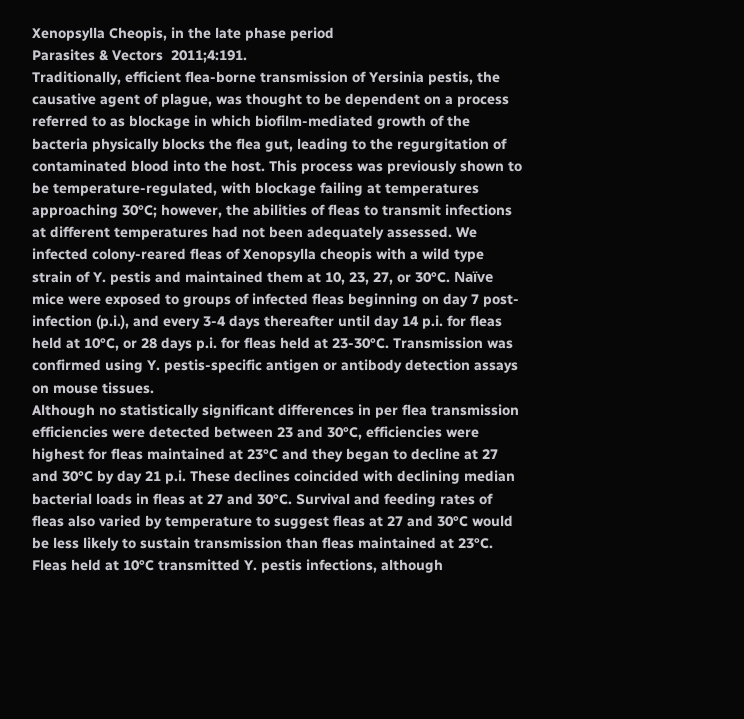Xenopsylla Cheopis, in the late phase period
Parasites & Vectors  2011;4:191.
Traditionally, efficient flea-borne transmission of Yersinia pestis, the causative agent of plague, was thought to be dependent on a process referred to as blockage in which biofilm-mediated growth of the bacteria physically blocks the flea gut, leading to the regurgitation of contaminated blood into the host. This process was previously shown to be temperature-regulated, with blockage failing at temperatures approaching 30°C; however, the abilities of fleas to transmit infections at different temperatures had not been adequately assessed. We infected colony-reared fleas of Xenopsylla cheopis with a wild type strain of Y. pestis and maintained them at 10, 23, 27, or 30°C. Naïve mice were exposed to groups of infected fleas beginning on day 7 post-infection (p.i.), and every 3-4 days thereafter until day 14 p.i. for fleas held at 10°C, or 28 days p.i. for fleas held at 23-30°C. Transmission was confirmed using Y. pestis-specific antigen or antibody detection assays on mouse tissues.
Although no statistically significant differences in per flea transmission efficiencies were detected between 23 and 30°C, efficiencies were highest for fleas maintained at 23°C and they began to decline at 27 and 30°C by day 21 p.i. These declines coincided with declining median bacterial loads in fleas at 27 and 30°C. Survival and feeding rates of fleas also varied by temperature to suggest fleas at 27 and 30°C would be less likely to sustain transmission than fleas maintained at 23°C. Fleas held at 10°C transmitted Y. pestis infections, although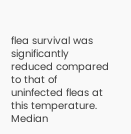flea survival was significantly reduced compared to that of uninfected fleas at this temperature. Median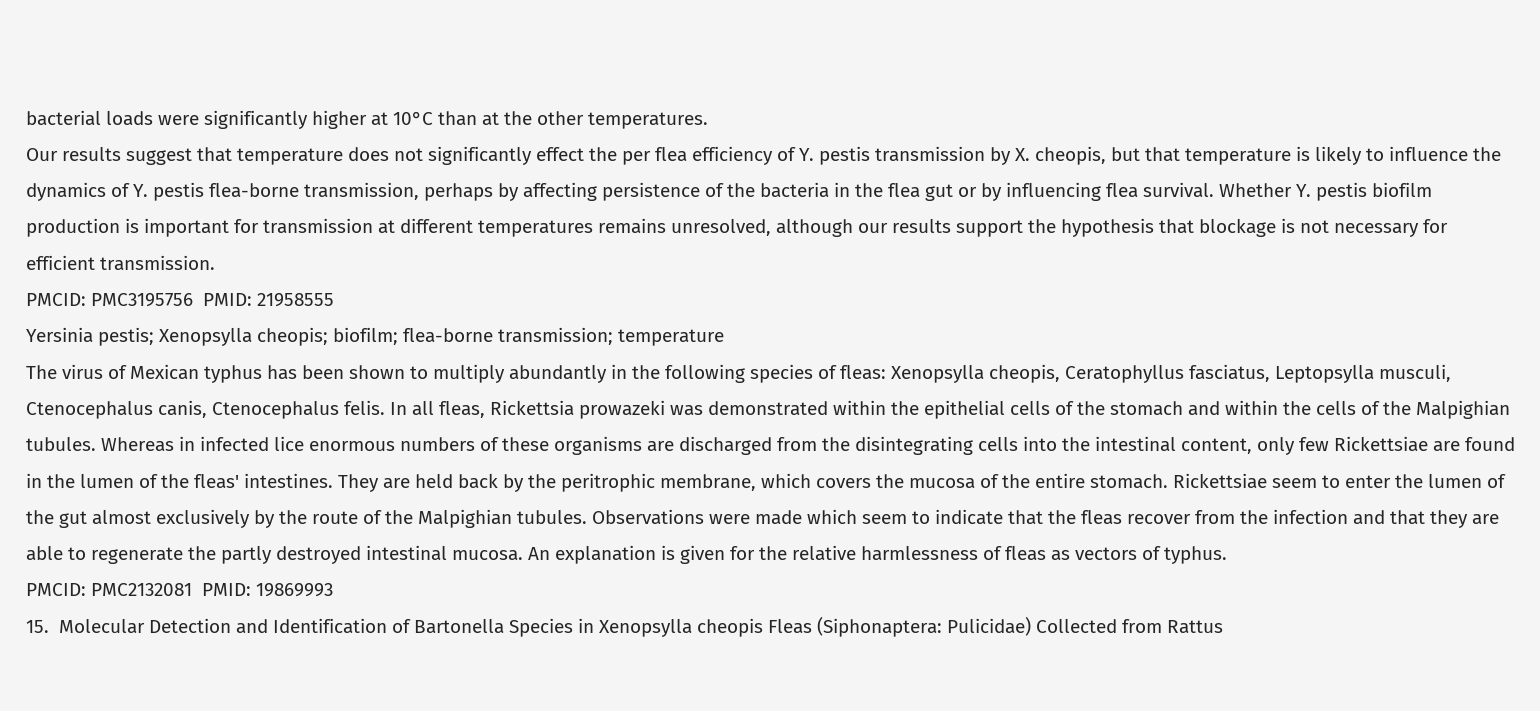bacterial loads were significantly higher at 10°C than at the other temperatures.
Our results suggest that temperature does not significantly effect the per flea efficiency of Y. pestis transmission by X. cheopis, but that temperature is likely to influence the dynamics of Y. pestis flea-borne transmission, perhaps by affecting persistence of the bacteria in the flea gut or by influencing flea survival. Whether Y. pestis biofilm production is important for transmission at different temperatures remains unresolved, although our results support the hypothesis that blockage is not necessary for efficient transmission.
PMCID: PMC3195756  PMID: 21958555
Yersinia pestis; Xenopsylla cheopis; biofilm; flea-borne transmission; temperature
The virus of Mexican typhus has been shown to multiply abundantly in the following species of fleas: Xenopsylla cheopis, Ceratophyllus fasciatus, Leptopsylla musculi, Ctenocephalus canis, Ctenocephalus felis. In all fleas, Rickettsia prowazeki was demonstrated within the epithelial cells of the stomach and within the cells of the Malpighian tubules. Whereas in infected lice enormous numbers of these organisms are discharged from the disintegrating cells into the intestinal content, only few Rickettsiae are found in the lumen of the fleas' intestines. They are held back by the peritrophic membrane, which covers the mucosa of the entire stomach. Rickettsiae seem to enter the lumen of the gut almost exclusively by the route of the Malpighian tubules. Observations were made which seem to indicate that the fleas recover from the infection and that they are able to regenerate the partly destroyed intestinal mucosa. An explanation is given for the relative harmlessness of fleas as vectors of typhus.
PMCID: PMC2132081  PMID: 19869993
15.  Molecular Detection and Identification of Bartonella Species in Xenopsylla cheopis Fleas (Siphonaptera: Pulicidae) Collected from Rattus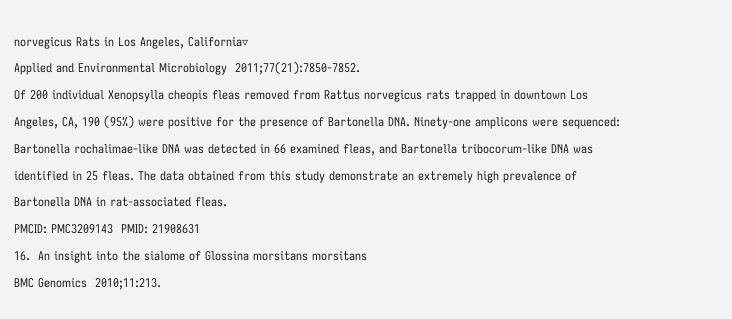norvegicus Rats in Los Angeles, California▿
Applied and Environmental Microbiology  2011;77(21):7850-7852.
Of 200 individual Xenopsylla cheopis fleas removed from Rattus norvegicus rats trapped in downtown Los Angeles, CA, 190 (95%) were positive for the presence of Bartonella DNA. Ninety-one amplicons were sequenced: Bartonella rochalimae-like DNA was detected in 66 examined fleas, and Bartonella tribocorum-like DNA was identified in 25 fleas. The data obtained from this study demonstrate an extremely high prevalence of Bartonella DNA in rat-associated fleas.
PMCID: PMC3209143  PMID: 21908631
16.  An insight into the sialome of Glossina morsitans morsitans
BMC Genomics  2010;11:213.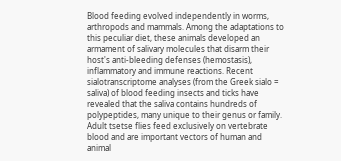Blood feeding evolved independently in worms, arthropods and mammals. Among the adaptations to this peculiar diet, these animals developed an armament of salivary molecules that disarm their host's anti-bleeding defenses (hemostasis), inflammatory and immune reactions. Recent sialotranscriptome analyses (from the Greek sialo = saliva) of blood feeding insects and ticks have revealed that the saliva contains hundreds of polypeptides, many unique to their genus or family. Adult tsetse flies feed exclusively on vertebrate blood and are important vectors of human and animal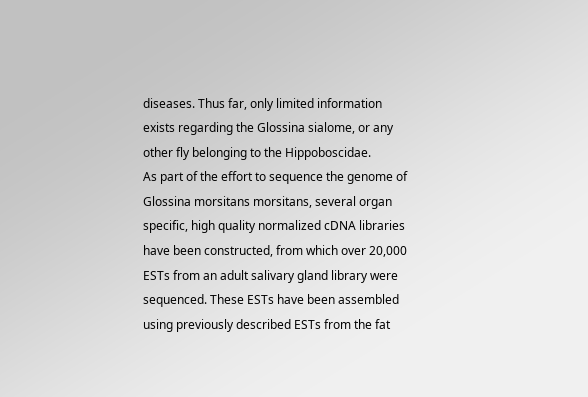diseases. Thus far, only limited information exists regarding the Glossina sialome, or any other fly belonging to the Hippoboscidae.
As part of the effort to sequence the genome of Glossina morsitans morsitans, several organ specific, high quality normalized cDNA libraries have been constructed, from which over 20,000 ESTs from an adult salivary gland library were sequenced. These ESTs have been assembled using previously described ESTs from the fat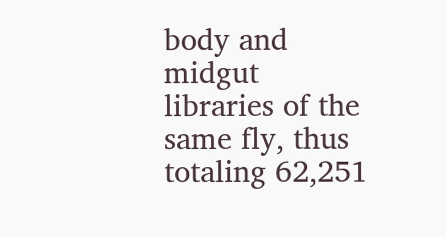body and midgut libraries of the same fly, thus totaling 62,251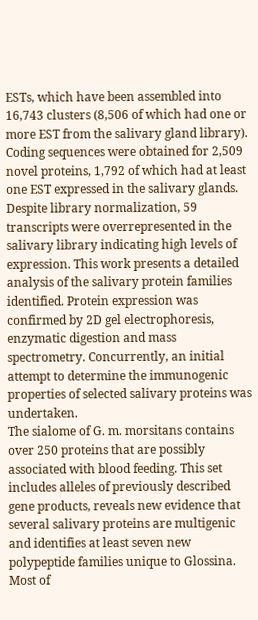ESTs, which have been assembled into 16,743 clusters (8,506 of which had one or more EST from the salivary gland library). Coding sequences were obtained for 2,509 novel proteins, 1,792 of which had at least one EST expressed in the salivary glands. Despite library normalization, 59 transcripts were overrepresented in the salivary library indicating high levels of expression. This work presents a detailed analysis of the salivary protein families identified. Protein expression was confirmed by 2D gel electrophoresis, enzymatic digestion and mass spectrometry. Concurrently, an initial attempt to determine the immunogenic properties of selected salivary proteins was undertaken.
The sialome of G. m. morsitans contains over 250 proteins that are possibly associated with blood feeding. This set includes alleles of previously described gene products, reveals new evidence that several salivary proteins are multigenic and identifies at least seven new polypeptide families unique to Glossina. Most of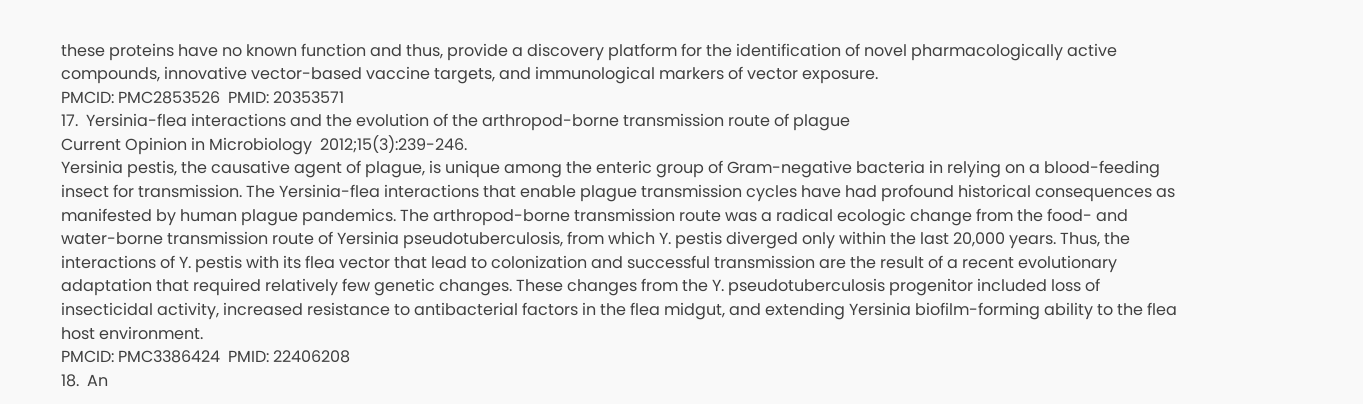these proteins have no known function and thus, provide a discovery platform for the identification of novel pharmacologically active compounds, innovative vector-based vaccine targets, and immunological markers of vector exposure.
PMCID: PMC2853526  PMID: 20353571
17.  Yersinia-flea interactions and the evolution of the arthropod-borne transmission route of plague
Current Opinion in Microbiology  2012;15(3):239-246.
Yersinia pestis, the causative agent of plague, is unique among the enteric group of Gram-negative bacteria in relying on a blood-feeding insect for transmission. The Yersinia-flea interactions that enable plague transmission cycles have had profound historical consequences as manifested by human plague pandemics. The arthropod-borne transmission route was a radical ecologic change from the food- and water-borne transmission route of Yersinia pseudotuberculosis, from which Y. pestis diverged only within the last 20,000 years. Thus, the interactions of Y. pestis with its flea vector that lead to colonization and successful transmission are the result of a recent evolutionary adaptation that required relatively few genetic changes. These changes from the Y. pseudotuberculosis progenitor included loss of insecticidal activity, increased resistance to antibacterial factors in the flea midgut, and extending Yersinia biofilm-forming ability to the flea host environment.
PMCID: PMC3386424  PMID: 22406208
18.  An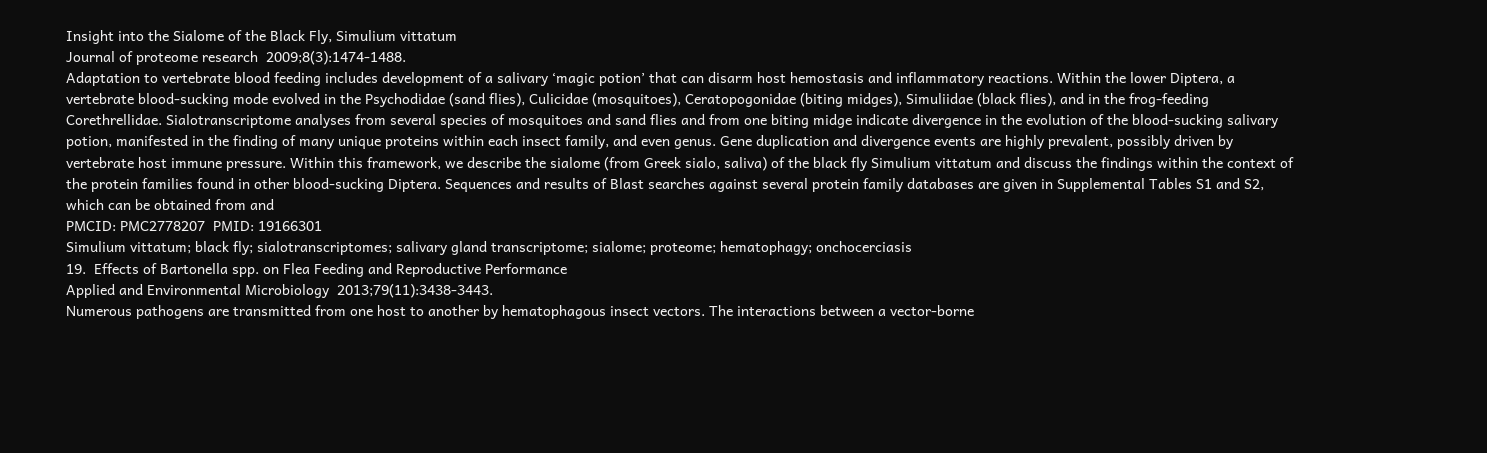Insight into the Sialome of the Black Fly, Simulium vittatum
Journal of proteome research  2009;8(3):1474-1488.
Adaptation to vertebrate blood feeding includes development of a salivary ‘magic potion’ that can disarm host hemostasis and inflammatory reactions. Within the lower Diptera, a vertebrate blood-sucking mode evolved in the Psychodidae (sand flies), Culicidae (mosquitoes), Ceratopogonidae (biting midges), Simuliidae (black flies), and in the frog-feeding Corethrellidae. Sialotranscriptome analyses from several species of mosquitoes and sand flies and from one biting midge indicate divergence in the evolution of the blood-sucking salivary potion, manifested in the finding of many unique proteins within each insect family, and even genus. Gene duplication and divergence events are highly prevalent, possibly driven by vertebrate host immune pressure. Within this framework, we describe the sialome (from Greek sialo, saliva) of the black fly Simulium vittatum and discuss the findings within the context of the protein families found in other blood-sucking Diptera. Sequences and results of Blast searches against several protein family databases are given in Supplemental Tables S1 and S2, which can be obtained from and
PMCID: PMC2778207  PMID: 19166301
Simulium vittatum; black fly; sialotranscriptomes; salivary gland transcriptome; sialome; proteome; hematophagy; onchocerciasis
19.  Effects of Bartonella spp. on Flea Feeding and Reproductive Performance
Applied and Environmental Microbiology  2013;79(11):3438-3443.
Numerous pathogens are transmitted from one host to another by hematophagous insect vectors. The interactions between a vector-borne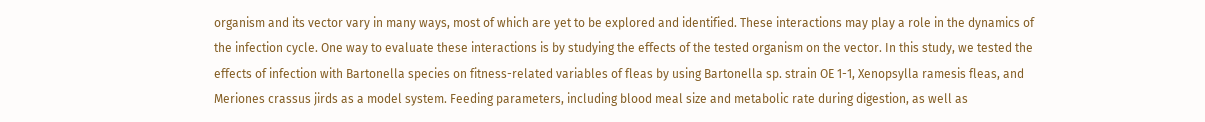organism and its vector vary in many ways, most of which are yet to be explored and identified. These interactions may play a role in the dynamics of the infection cycle. One way to evaluate these interactions is by studying the effects of the tested organism on the vector. In this study, we tested the effects of infection with Bartonella species on fitness-related variables of fleas by using Bartonella sp. strain OE 1-1, Xenopsylla ramesis fleas, and Meriones crassus jirds as a model system. Feeding parameters, including blood meal size and metabolic rate during digestion, as well as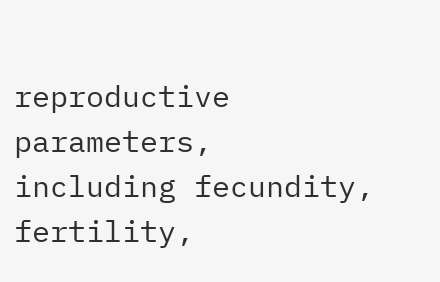reproductive parameters, including fecundity, fertility,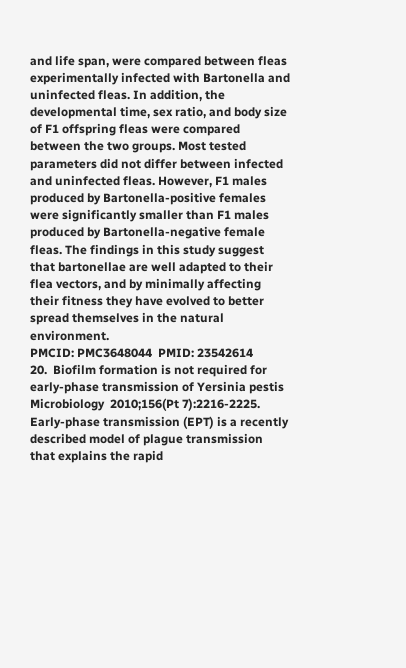and life span, were compared between fleas experimentally infected with Bartonella and uninfected fleas. In addition, the developmental time, sex ratio, and body size of F1 offspring fleas were compared between the two groups. Most tested parameters did not differ between infected and uninfected fleas. However, F1 males produced by Bartonella-positive females were significantly smaller than F1 males produced by Bartonella-negative female fleas. The findings in this study suggest that bartonellae are well adapted to their flea vectors, and by minimally affecting their fitness they have evolved to better spread themselves in the natural environment.
PMCID: PMC3648044  PMID: 23542614
20.  Biofilm formation is not required for early-phase transmission of Yersinia pestis
Microbiology  2010;156(Pt 7):2216-2225.
Early-phase transmission (EPT) is a recently described model of plague transmission that explains the rapid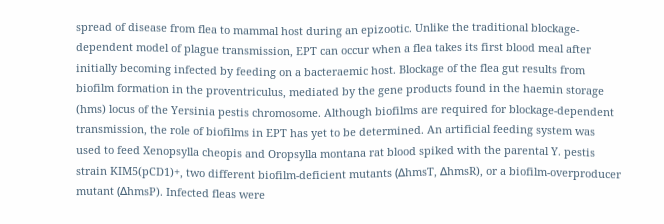spread of disease from flea to mammal host during an epizootic. Unlike the traditional blockage-dependent model of plague transmission, EPT can occur when a flea takes its first blood meal after initially becoming infected by feeding on a bacteraemic host. Blockage of the flea gut results from biofilm formation in the proventriculus, mediated by the gene products found in the haemin storage (hms) locus of the Yersinia pestis chromosome. Although biofilms are required for blockage-dependent transmission, the role of biofilms in EPT has yet to be determined. An artificial feeding system was used to feed Xenopsylla cheopis and Oropsylla montana rat blood spiked with the parental Y. pestis strain KIM5(pCD1)+, two different biofilm-deficient mutants (ΔhmsT, ΔhmsR), or a biofilm-overproducer mutant (ΔhmsP). Infected fleas were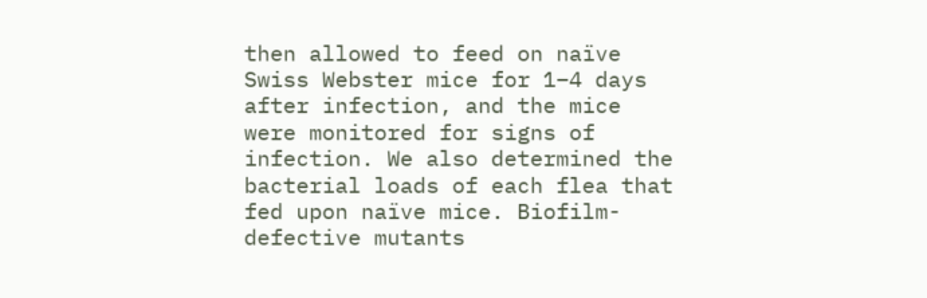then allowed to feed on naïve Swiss Webster mice for 1–4 days after infection, and the mice were monitored for signs of infection. We also determined the bacterial loads of each flea that fed upon naïve mice. Biofilm-defective mutants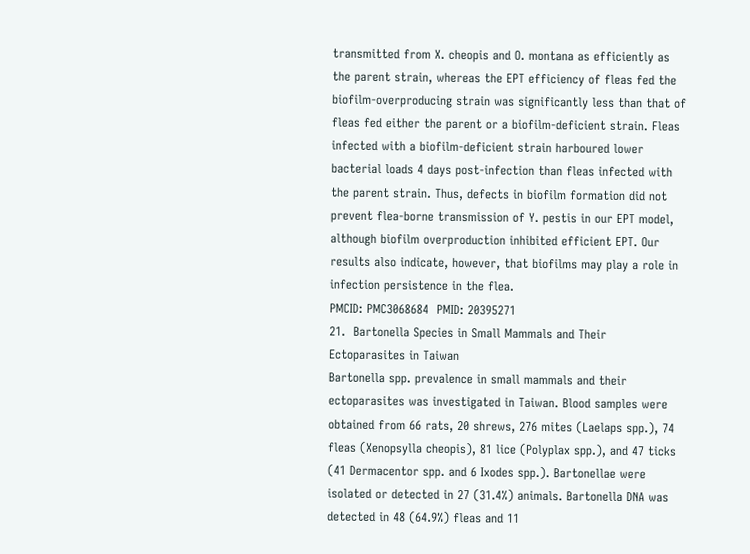transmitted from X. cheopis and O. montana as efficiently as the parent strain, whereas the EPT efficiency of fleas fed the biofilm-overproducing strain was significantly less than that of fleas fed either the parent or a biofilm-deficient strain. Fleas infected with a biofilm-deficient strain harboured lower bacterial loads 4 days post-infection than fleas infected with the parent strain. Thus, defects in biofilm formation did not prevent flea-borne transmission of Y. pestis in our EPT model, although biofilm overproduction inhibited efficient EPT. Our results also indicate, however, that biofilms may play a role in infection persistence in the flea.
PMCID: PMC3068684  PMID: 20395271
21.  Bartonella Species in Small Mammals and Their Ectoparasites in Taiwan
Bartonella spp. prevalence in small mammals and their ectoparasites was investigated in Taiwan. Blood samples were obtained from 66 rats, 20 shrews, 276 mites (Laelaps spp.), 74 fleas (Xenopsylla cheopis), 81 lice (Polyplax spp.), and 47 ticks (41 Dermacentor spp. and 6 Ixodes spp.). Bartonellae were isolated or detected in 27 (31.4%) animals. Bartonella DNA was detected in 48 (64.9%) fleas and 11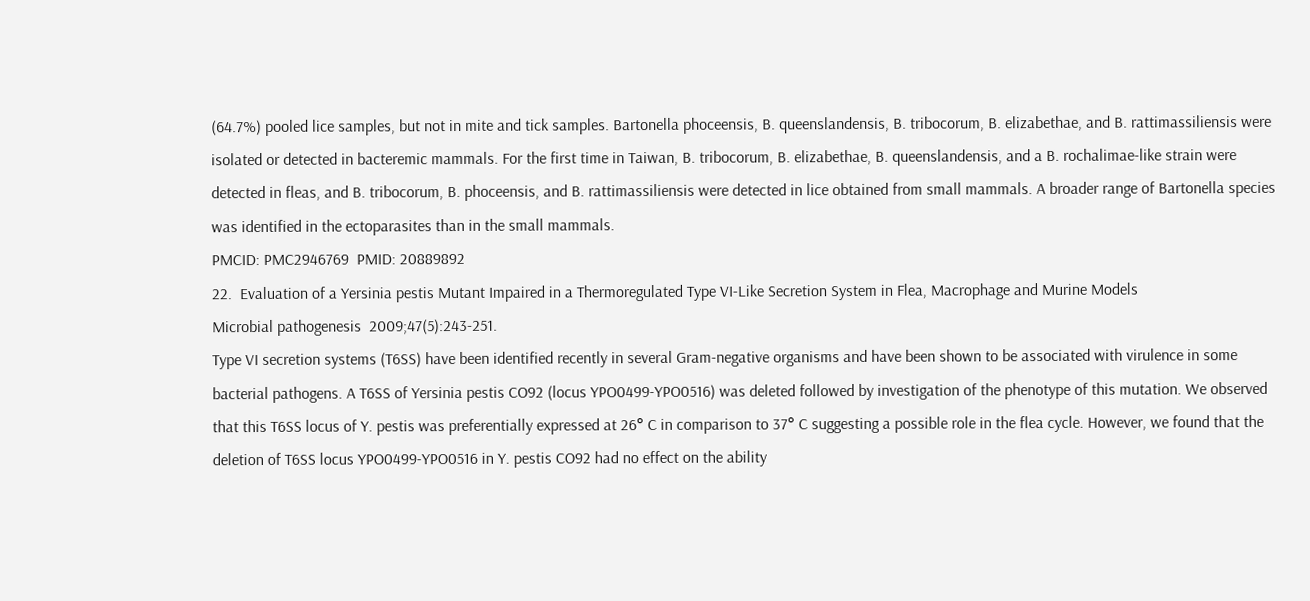(64.7%) pooled lice samples, but not in mite and tick samples. Bartonella phoceensis, B. queenslandensis, B. tribocorum, B. elizabethae, and B. rattimassiliensis were isolated or detected in bacteremic mammals. For the first time in Taiwan, B. tribocorum, B. elizabethae, B. queenslandensis, and a B. rochalimae-like strain were detected in fleas, and B. tribocorum, B. phoceensis, and B. rattimassiliensis were detected in lice obtained from small mammals. A broader range of Bartonella species was identified in the ectoparasites than in the small mammals.
PMCID: PMC2946769  PMID: 20889892
22.  Evaluation of a Yersinia pestis Mutant Impaired in a Thermoregulated Type VI-Like Secretion System in Flea, Macrophage and Murine Models
Microbial pathogenesis  2009;47(5):243-251.
Type VI secretion systems (T6SS) have been identified recently in several Gram-negative organisms and have been shown to be associated with virulence in some bacterial pathogens. A T6SS of Yersinia pestis CO92 (locus YPO0499-YPO0516) was deleted followed by investigation of the phenotype of this mutation. We observed that this T6SS locus of Y. pestis was preferentially expressed at 26° C in comparison to 37° C suggesting a possible role in the flea cycle. However, we found that the deletion of T6SS locus YPO0499-YPO0516 in Y. pestis CO92 had no effect on the ability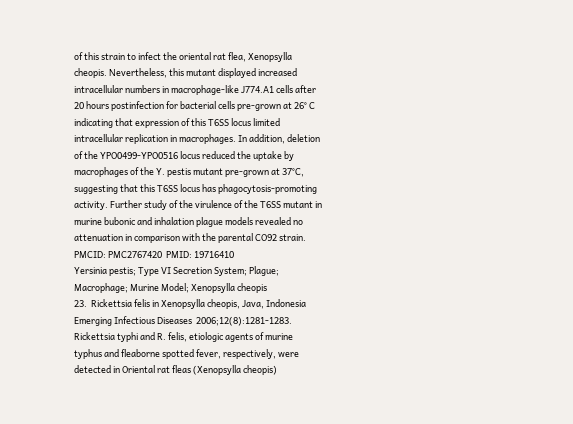of this strain to infect the oriental rat flea, Xenopsylla cheopis. Nevertheless, this mutant displayed increased intracellular numbers in macrophage-like J774.A1 cells after 20 hours postinfection for bacterial cells pre-grown at 26° C indicating that expression of this T6SS locus limited intracellular replication in macrophages. In addition, deletion of the YPO0499-YPO0516 locus reduced the uptake by macrophages of the Y. pestis mutant pre-grown at 37°C, suggesting that this T6SS locus has phagocytosis-promoting activity. Further study of the virulence of the T6SS mutant in murine bubonic and inhalation plague models revealed no attenuation in comparison with the parental CO92 strain.
PMCID: PMC2767420  PMID: 19716410
Yersinia pestis; Type VI Secretion System; Plague; Macrophage; Murine Model; Xenopsylla cheopis
23.  Rickettsia felis in Xenopsylla cheopis, Java, Indonesia
Emerging Infectious Diseases  2006;12(8):1281-1283.
Rickettsia typhi and R. felis, etiologic agents of murine typhus and fleaborne spotted fever, respectively, were detected in Oriental rat fleas (Xenopsylla cheopis)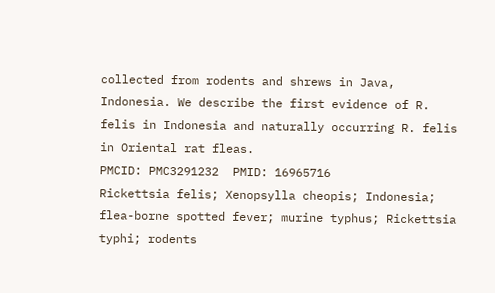collected from rodents and shrews in Java, Indonesia. We describe the first evidence of R. felis in Indonesia and naturally occurring R. felis in Oriental rat fleas.
PMCID: PMC3291232  PMID: 16965716
Rickettsia felis; Xenopsylla cheopis; Indonesia; flea-borne spotted fever; murine typhus; Rickettsia typhi; rodents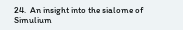24.  An insight into the sialome of Simulium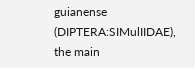guianense (DIPTERA:SIMulIIDAE), the main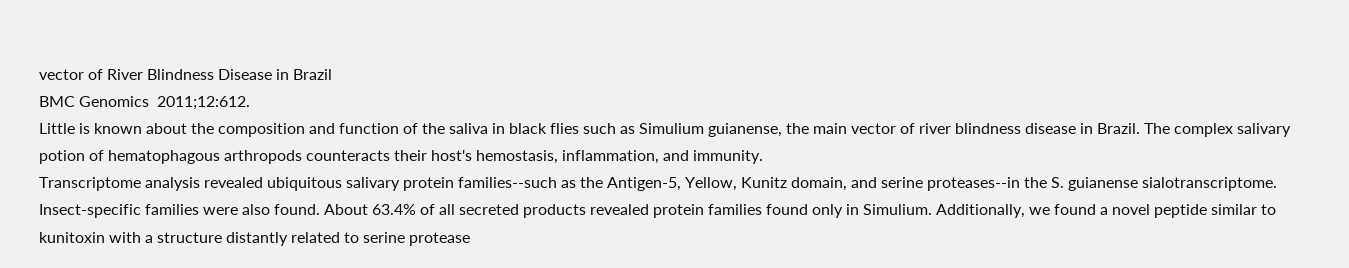vector of River Blindness Disease in Brazil
BMC Genomics  2011;12:612.
Little is known about the composition and function of the saliva in black flies such as Simulium guianense, the main vector of river blindness disease in Brazil. The complex salivary potion of hematophagous arthropods counteracts their host's hemostasis, inflammation, and immunity.
Transcriptome analysis revealed ubiquitous salivary protein families--such as the Antigen-5, Yellow, Kunitz domain, and serine proteases--in the S. guianense sialotranscriptome. Insect-specific families were also found. About 63.4% of all secreted products revealed protein families found only in Simulium. Additionally, we found a novel peptide similar to kunitoxin with a structure distantly related to serine protease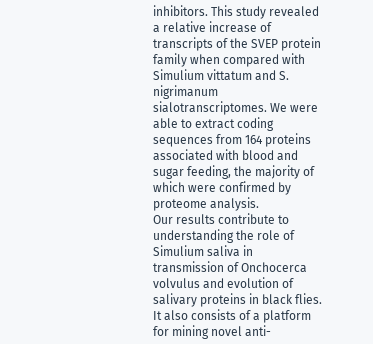inhibitors. This study revealed a relative increase of transcripts of the SVEP protein family when compared with Simulium vittatum and S. nigrimanum sialotranscriptomes. We were able to extract coding sequences from 164 proteins associated with blood and sugar feeding, the majority of which were confirmed by proteome analysis.
Our results contribute to understanding the role of Simulium saliva in transmission of Onchocerca volvulus and evolution of salivary proteins in black flies. It also consists of a platform for mining novel anti-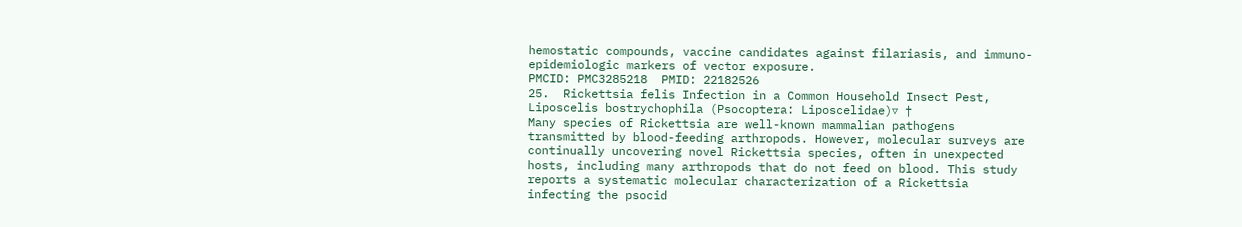hemostatic compounds, vaccine candidates against filariasis, and immuno-epidemiologic markers of vector exposure.
PMCID: PMC3285218  PMID: 22182526
25.  Rickettsia felis Infection in a Common Household Insect Pest, Liposcelis bostrychophila (Psocoptera: Liposcelidae)▿ †
Many species of Rickettsia are well-known mammalian pathogens transmitted by blood-feeding arthropods. However, molecular surveys are continually uncovering novel Rickettsia species, often in unexpected hosts, including many arthropods that do not feed on blood. This study reports a systematic molecular characterization of a Rickettsia infecting the psocid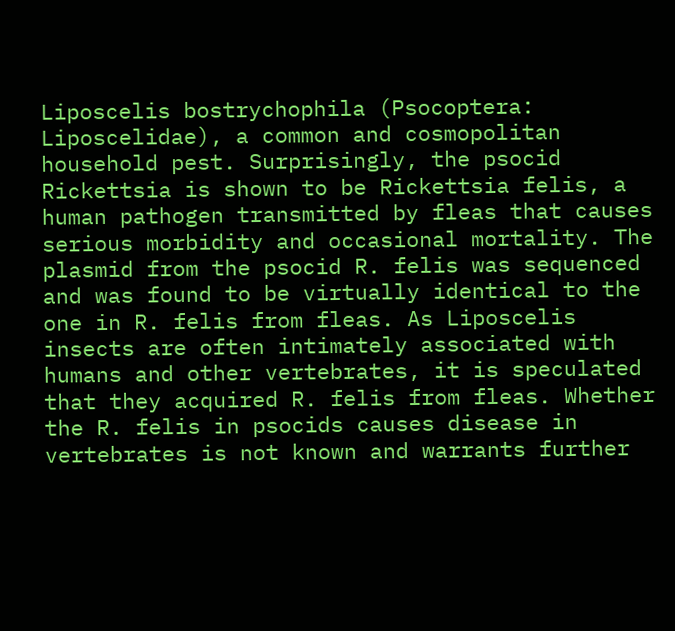Liposcelis bostrychophila (Psocoptera: Liposcelidae), a common and cosmopolitan household pest. Surprisingly, the psocid Rickettsia is shown to be Rickettsia felis, a human pathogen transmitted by fleas that causes serious morbidity and occasional mortality. The plasmid from the psocid R. felis was sequenced and was found to be virtually identical to the one in R. felis from fleas. As Liposcelis insects are often intimately associated with humans and other vertebrates, it is speculated that they acquired R. felis from fleas. Whether the R. felis in psocids causes disease in vertebrates is not known and warrants further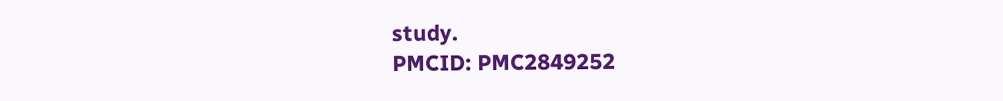study.
PMCID: PMC2849252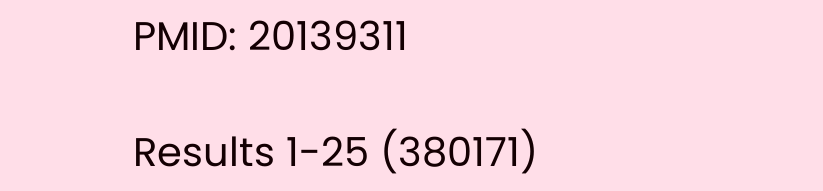PMID: 20139311

Results 1-25 (380171)